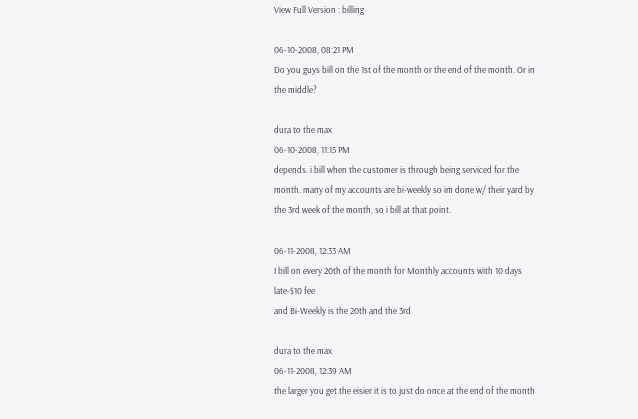View Full Version : billing

06-10-2008, 08:21 PM
Do you guys bill on the 1st of the month or the end of the month. Or in the middle?

dura to the max
06-10-2008, 11:15 PM
depends. i bill when the customer is through being serviced for the month. many of my accounts are bi-weekly so im done w/ their yard by the 3rd week of the month, so i bill at that point.

06-11-2008, 12:33 AM
I bill on every 20th of the month for Monthly accounts with 10 days late-$10 fee
and Bi-Weekly is the 20th and the 3rd

dura to the max
06-11-2008, 12:39 AM
the larger you get the eisier it is to just do once at the end of the month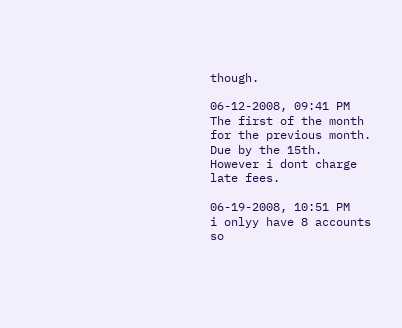though.

06-12-2008, 09:41 PM
The first of the month for the previous month. Due by the 15th. However i dont charge late fees.

06-19-2008, 10:51 PM
i onlyy have 8 accounts so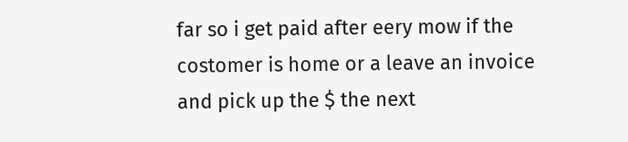far so i get paid after eery mow if the costomer is home or a leave an invoice and pick up the $ the next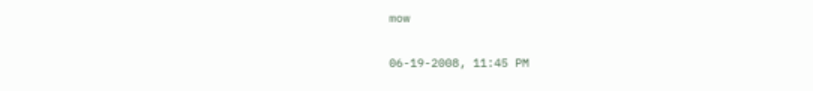mow

06-19-2008, 11:45 PM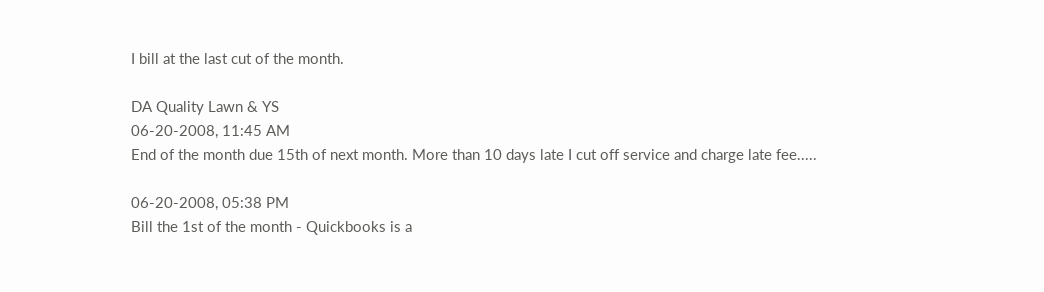I bill at the last cut of the month.

DA Quality Lawn & YS
06-20-2008, 11:45 AM
End of the month due 15th of next month. More than 10 days late I cut off service and charge late fee.....

06-20-2008, 05:38 PM
Bill the 1st of the month - Quickbooks is a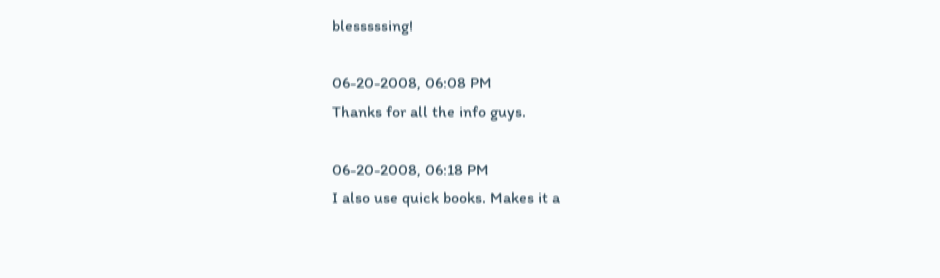blesssssing!

06-20-2008, 06:08 PM
Thanks for all the info guys.

06-20-2008, 06:18 PM
I also use quick books. Makes it a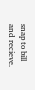snap to bill and recieve.